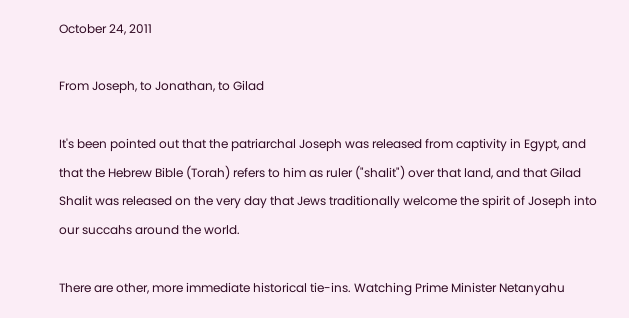October 24, 2011

From Joseph, to Jonathan, to Gilad

It's been pointed out that the patriarchal Joseph was released from captivity in Egypt, and that the Hebrew Bible (Torah) refers to him as ruler ("shalit") over that land, and that Gilad Shalit was released on the very day that Jews traditionally welcome the spirit of Joseph into our succahs around the world.

There are other, more immediate historical tie-ins. Watching Prime Minister Netanyahu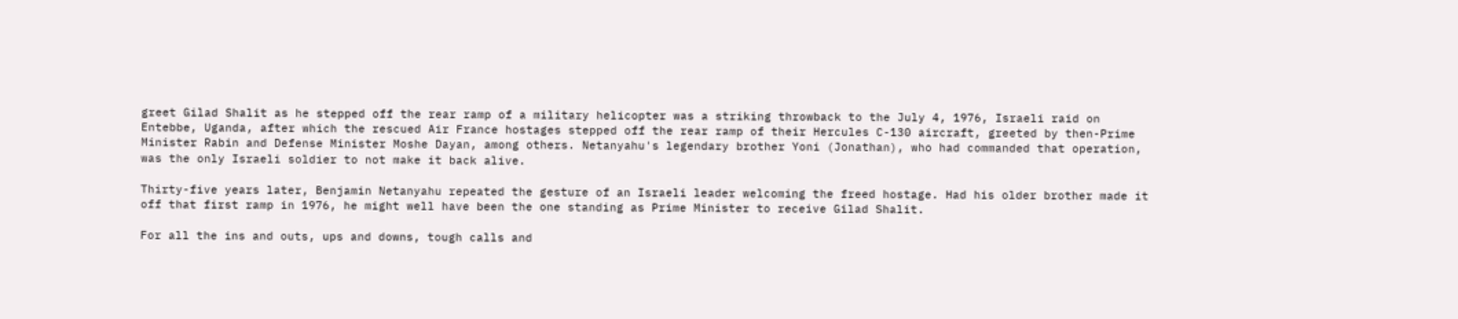greet Gilad Shalit as he stepped off the rear ramp of a military helicopter was a striking throwback to the July 4, 1976, Israeli raid on Entebbe, Uganda, after which the rescued Air France hostages stepped off the rear ramp of their Hercules C-130 aircraft, greeted by then-Prime Minister Rabin and Defense Minister Moshe Dayan, among others. Netanyahu's legendary brother Yoni (Jonathan), who had commanded that operation, was the only Israeli soldier to not make it back alive.

Thirty-five years later, Benjamin Netanyahu repeated the gesture of an Israeli leader welcoming the freed hostage. Had his older brother made it off that first ramp in 1976, he might well have been the one standing as Prime Minister to receive Gilad Shalit.

For all the ins and outs, ups and downs, tough calls and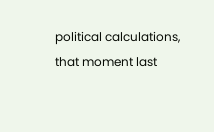political calculations, that moment last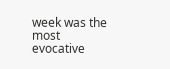week was the most evocative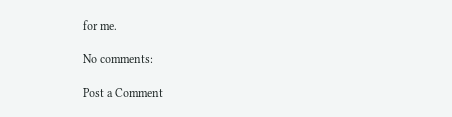for me.

No comments:

Post a Comment